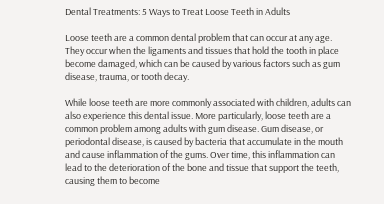Dental Treatments: 5 Ways to Treat Loose Teeth in Adults

Loose teeth are a common dental problem that can occur at any age. They occur when the ligaments and tissues that hold the tooth in place become damaged, which can be caused by various factors such as gum disease, trauma, or tooth decay.

While loose teeth are more commonly associated with children, adults can also experience this dental issue. More particularly, loose teeth are a common problem among adults with gum disease. Gum disease, or periodontal disease, is caused by bacteria that accumulate in the mouth and cause inflammation of the gums. Over time, this inflammation can lead to the deterioration of the bone and tissue that support the teeth, causing them to become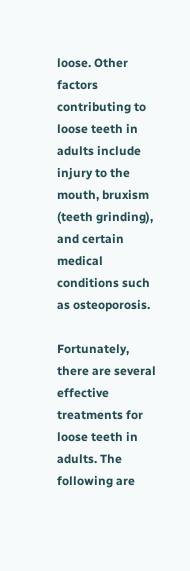loose. Other factors contributing to loose teeth in adults include injury to the mouth, bruxism (teeth grinding), and certain medical conditions such as osteoporosis.

Fortunately, there are several effective treatments for loose teeth in adults. The following are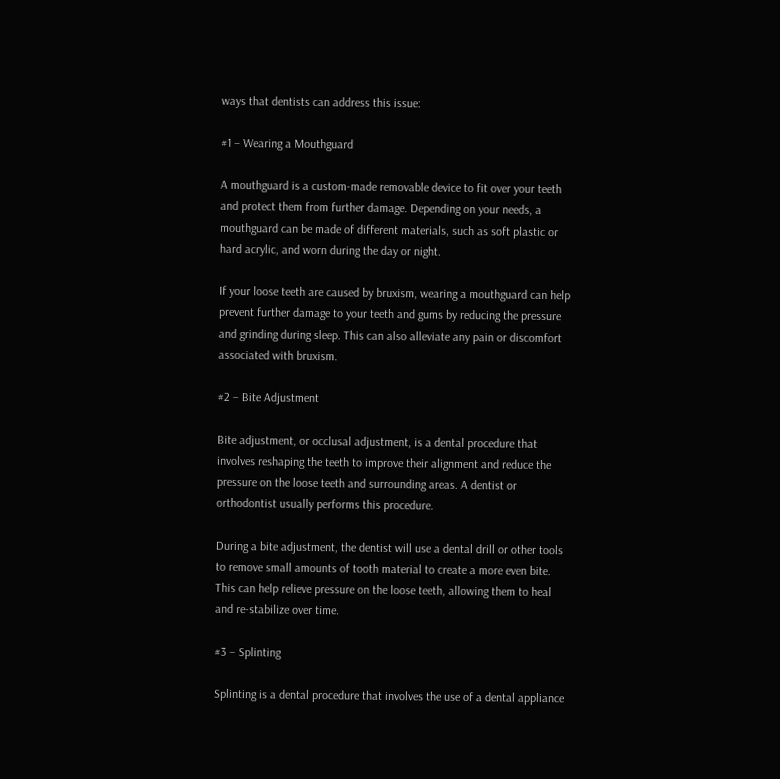ways that dentists can address this issue:

#1 – Wearing a Mouthguard

A mouthguard is a custom-made removable device to fit over your teeth and protect them from further damage. Depending on your needs, a mouthguard can be made of different materials, such as soft plastic or hard acrylic, and worn during the day or night.

If your loose teeth are caused by bruxism, wearing a mouthguard can help prevent further damage to your teeth and gums by reducing the pressure and grinding during sleep. This can also alleviate any pain or discomfort associated with bruxism.

#2 – Bite Adjustment

Bite adjustment, or occlusal adjustment, is a dental procedure that involves reshaping the teeth to improve their alignment and reduce the pressure on the loose teeth and surrounding areas. A dentist or orthodontist usually performs this procedure.

During a bite adjustment, the dentist will use a dental drill or other tools to remove small amounts of tooth material to create a more even bite. This can help relieve pressure on the loose teeth, allowing them to heal and re-stabilize over time.

#3 – Splinting

Splinting is a dental procedure that involves the use of a dental appliance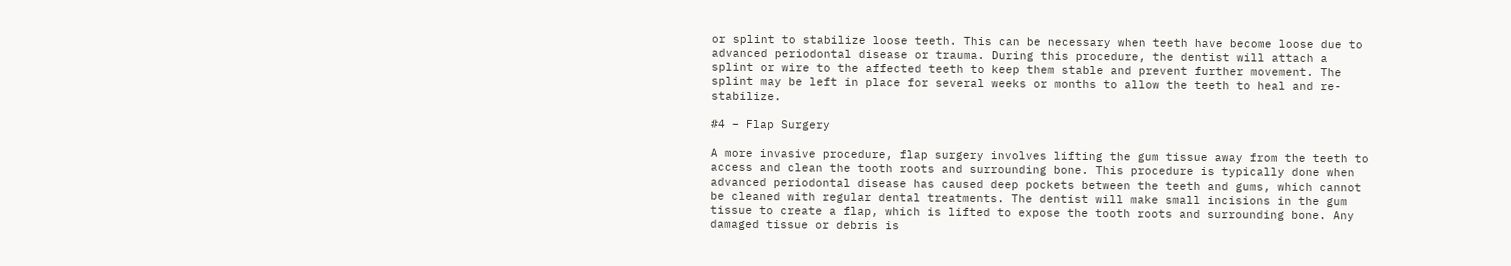or splint to stabilize loose teeth. This can be necessary when teeth have become loose due to advanced periodontal disease or trauma. During this procedure, the dentist will attach a splint or wire to the affected teeth to keep them stable and prevent further movement. The splint may be left in place for several weeks or months to allow the teeth to heal and re-stabilize.

#4 – Flap Surgery

A more invasive procedure, flap surgery involves lifting the gum tissue away from the teeth to access and clean the tooth roots and surrounding bone. This procedure is typically done when advanced periodontal disease has caused deep pockets between the teeth and gums, which cannot be cleaned with regular dental treatments. The dentist will make small incisions in the gum tissue to create a flap, which is lifted to expose the tooth roots and surrounding bone. Any damaged tissue or debris is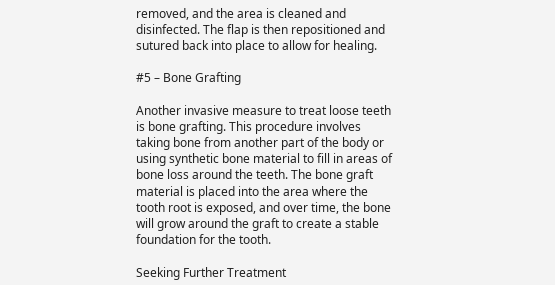removed, and the area is cleaned and disinfected. The flap is then repositioned and sutured back into place to allow for healing.

#5 – Bone Grafting

Another invasive measure to treat loose teeth is bone grafting. This procedure involves taking bone from another part of the body or using synthetic bone material to fill in areas of bone loss around the teeth. The bone graft material is placed into the area where the tooth root is exposed, and over time, the bone will grow around the graft to create a stable foundation for the tooth.

Seeking Further Treatment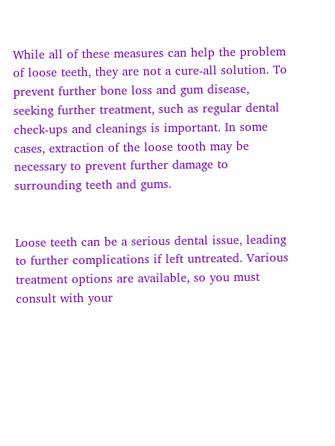While all of these measures can help the problem of loose teeth, they are not a cure-all solution. To prevent further bone loss and gum disease, seeking further treatment, such as regular dental check-ups and cleanings is important. In some cases, extraction of the loose tooth may be necessary to prevent further damage to surrounding teeth and gums.


Loose teeth can be a serious dental issue, leading to further complications if left untreated. Various treatment options are available, so you must consult with your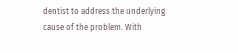dentist to address the underlying cause of the problem. With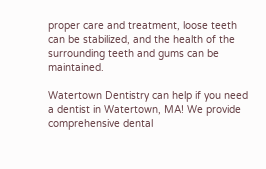proper care and treatment, loose teeth can be stabilized, and the health of the surrounding teeth and gums can be maintained.

Watertown Dentistry can help if you need a dentist in Watertown, MA! We provide comprehensive dental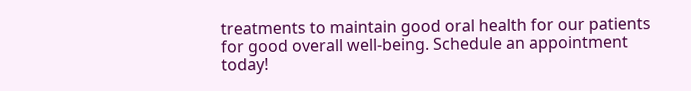treatments to maintain good oral health for our patients for good overall well-being. Schedule an appointment today!